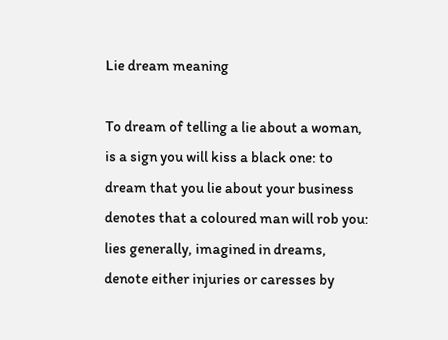Lie dream meaning

To dream of telling a lie about a woman, is a sign you will kiss a black one: to dream that you lie about your business denotes that a coloured man will rob you: lies generally, imagined in dreams, denote either injuries or caresses by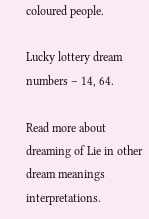coloured people.

Lucky lottery dream numbers – 14, 64.

Read more about dreaming of Lie in other dream meanings interpretations.